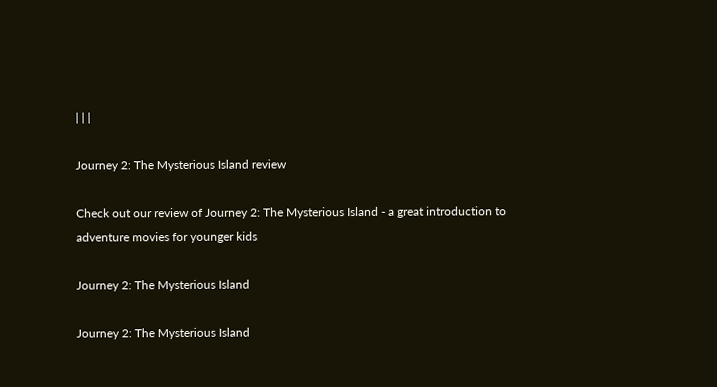| | |

Journey 2: The Mysterious Island review

Check out our review of Journey 2: The Mysterious Island - a great introduction to adventure movies for younger kids

Journey 2: The Mysterious Island

Journey 2: The Mysterious Island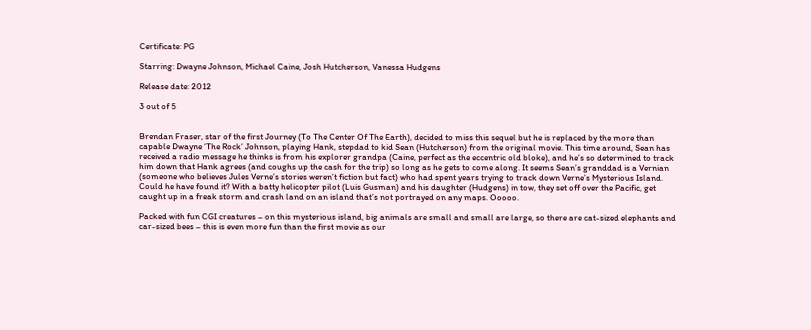Certificate: PG

Starring: Dwayne Johnson, Michael Caine, Josh Hutcherson, Vanessa Hudgens

Release date: 2012

3 out of 5


Brendan Fraser, star of the first Journey (To The Center Of The Earth), decided to miss this sequel but he is replaced by the more than capable Dwayne ‘The Rock’ Johnson, playing Hank, stepdad to kid Sean (Hutcherson) from the original movie. This time around, Sean has received a radio message he thinks is from his explorer grandpa (Caine, perfect as the eccentric old bloke), and he’s so determined to track him down that Hank agrees (and coughs up the cash for the trip) so long as he gets to come along. It seems Sean’s granddad is a Vernian (someone who believes Jules Verne’s stories weren’t fiction but fact) who had spent years trying to track down Verne’s Mysterious Island. Could he have found it? With a batty helicopter pilot (Luis Gusman) and his daughter (Hudgens) in tow, they set off over the Pacific, get caught up in a freak storm and crash land on an island that’s not portrayed on any maps. Ooooo.

Packed with fun CGI creatures – on this mysterious island, big animals are small and small are large, so there are cat-sized elephants and car-sized bees – this is even more fun than the first movie as our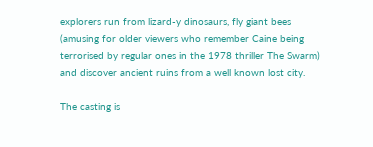explorers run from lizard-y dinosaurs, fly giant bees (amusing for older viewers who remember Caine being terrorised by regular ones in the 1978 thriller The Swarm) and discover ancient ruins from a well known lost city.

The casting is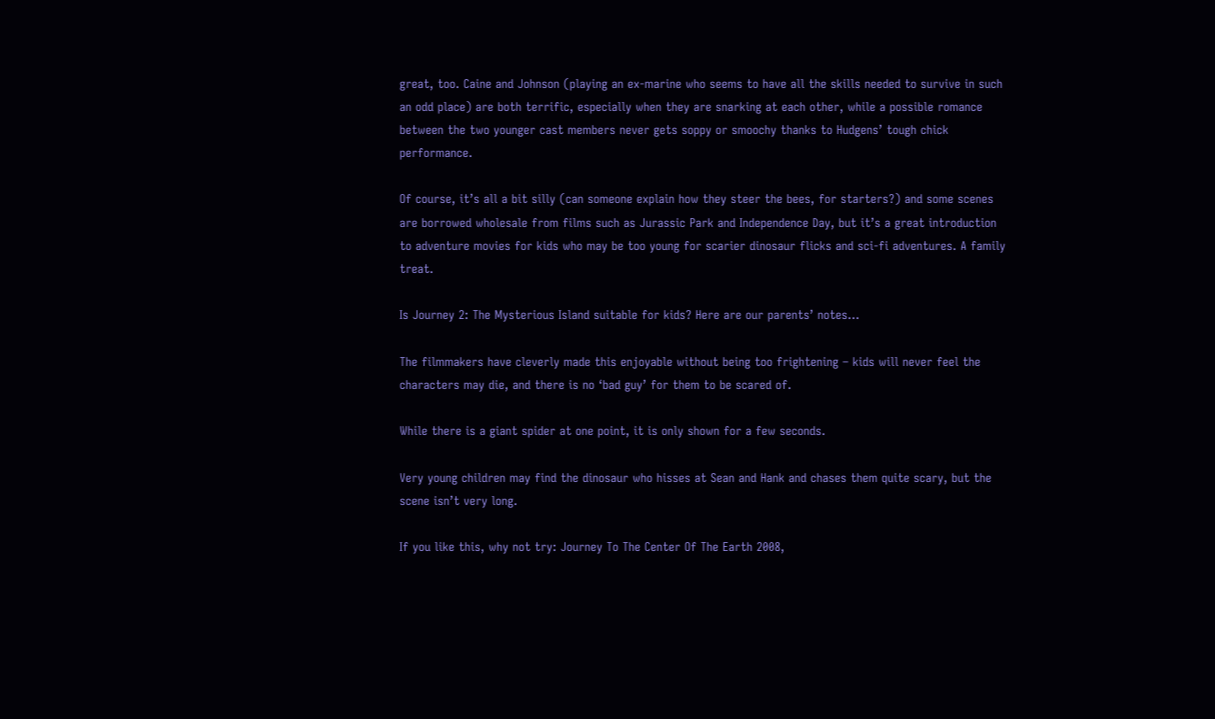great, too. Caine and Johnson (playing an ex-marine who seems to have all the skills needed to survive in such an odd place) are both terrific, especially when they are snarking at each other, while a possible romance between the two younger cast members never gets soppy or smoochy thanks to Hudgens’ tough chick performance.

Of course, it’s all a bit silly (can someone explain how they steer the bees, for starters?) and some scenes are borrowed wholesale from films such as Jurassic Park and Independence Day, but it’s a great introduction to adventure movies for kids who may be too young for scarier dinosaur flicks and sci-fi adventures. A family treat.

Is Journey 2: The Mysterious Island suitable for kids? Here are our parents’ notes...

The filmmakers have cleverly made this enjoyable without being too frightening – kids will never feel the characters may die, and there is no ‘bad guy’ for them to be scared of.

While there is a giant spider at one point, it is only shown for a few seconds.

Very young children may find the dinosaur who hisses at Sean and Hank and chases them quite scary, but the scene isn’t very long.

If you like this, why not try: Journey To The Center Of The Earth 2008,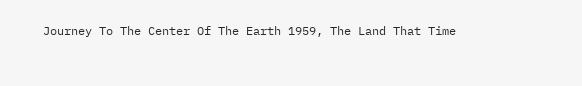Journey To The Center Of The Earth 1959, The Land That Time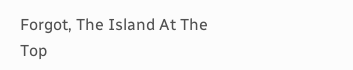Forgot, The Island At The Top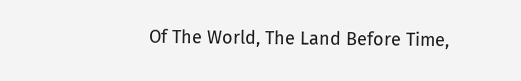Of The World, The Land Before Time,